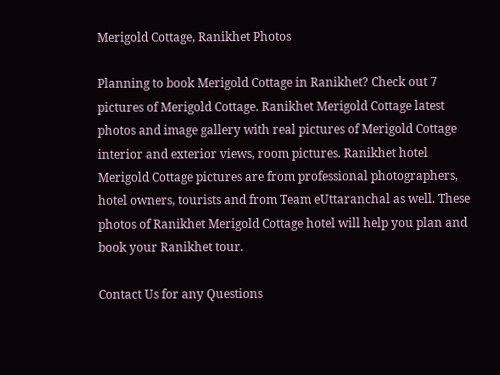Merigold Cottage, Ranikhet Photos

Planning to book Merigold Cottage in Ranikhet? Check out 7 pictures of Merigold Cottage. Ranikhet Merigold Cottage latest photos and image gallery with real pictures of Merigold Cottage interior and exterior views, room pictures. Ranikhet hotel Merigold Cottage pictures are from professional photographers, hotel owners, tourists and from Team eUttaranchal as well. These photos of Ranikhet Merigold Cottage hotel will help you plan and book your Ranikhet tour.

Contact Us for any Questions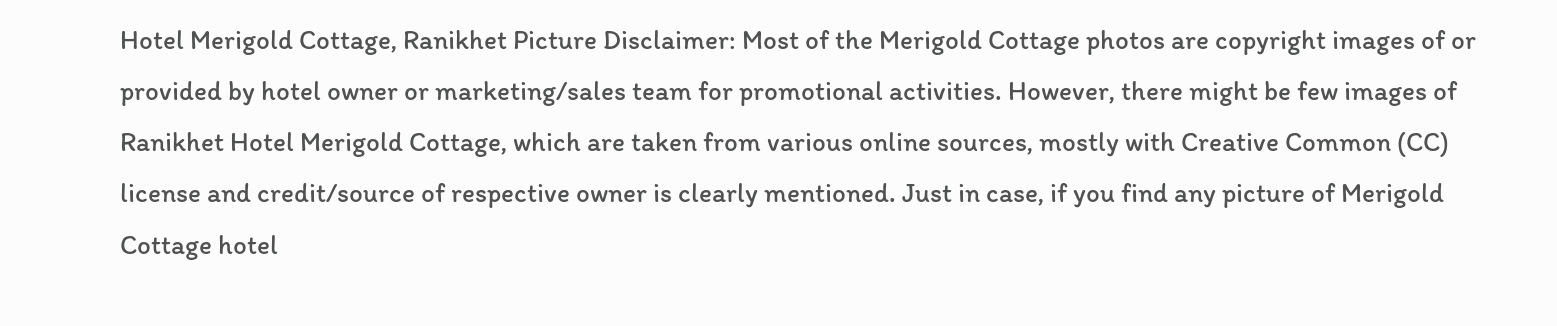Hotel Merigold Cottage, Ranikhet Picture Disclaimer: Most of the Merigold Cottage photos are copyright images of or provided by hotel owner or marketing/sales team for promotional activities. However, there might be few images of Ranikhet Hotel Merigold Cottage, which are taken from various online sources, mostly with Creative Common (CC) license and credit/source of respective owner is clearly mentioned. Just in case, if you find any picture of Merigold Cottage hotel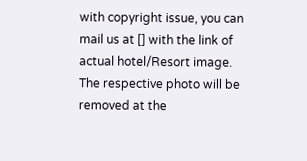with copyright issue, you can mail us at [] with the link of actual hotel/Resort image. The respective photo will be removed at the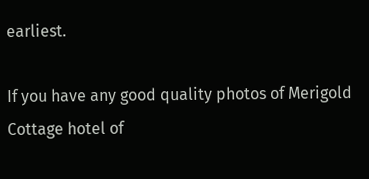earliest.

If you have any good quality photos of Merigold Cottage hotel of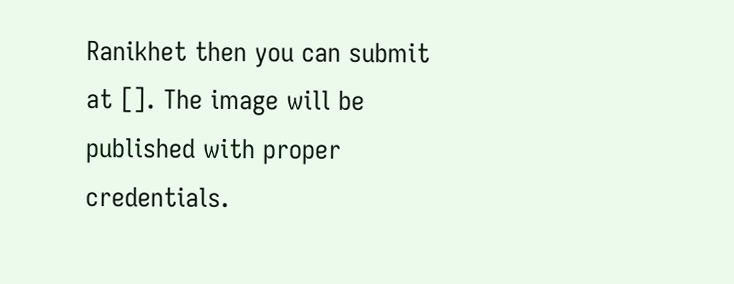Ranikhet then you can submit at []. The image will be published with proper credentials.